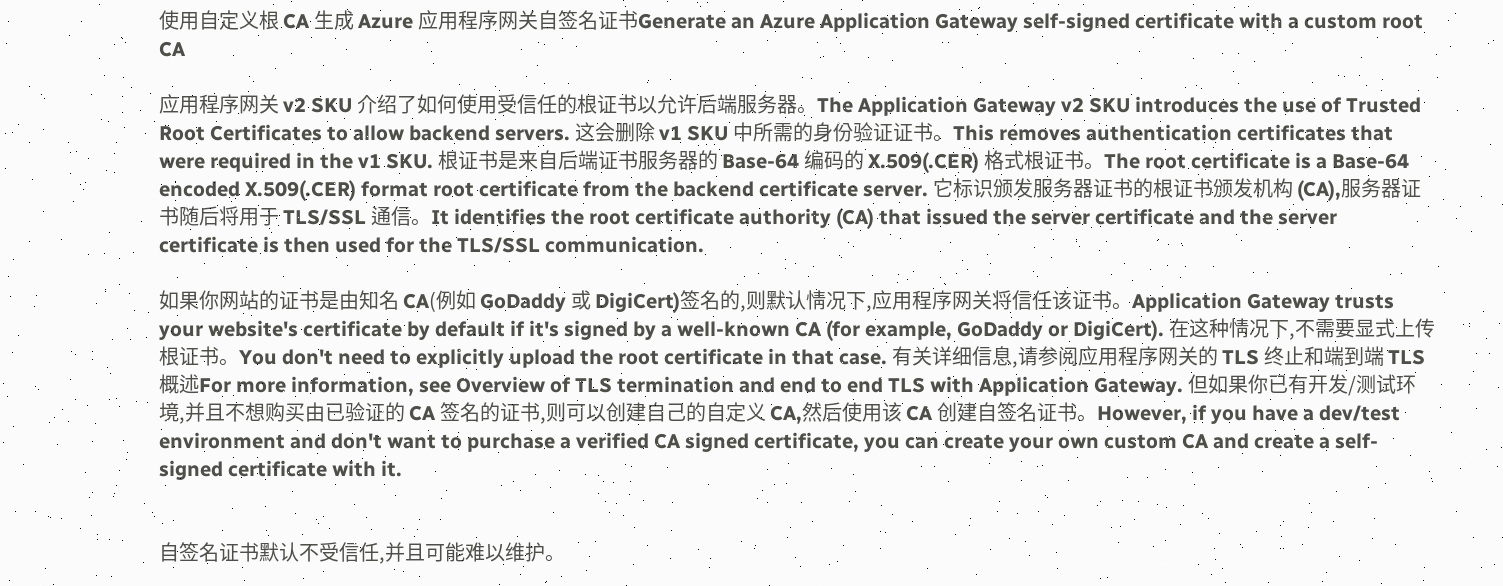使用自定义根 CA 生成 Azure 应用程序网关自签名证书Generate an Azure Application Gateway self-signed certificate with a custom root CA

应用程序网关 v2 SKU 介绍了如何使用受信任的根证书以允许后端服务器。The Application Gateway v2 SKU introduces the use of Trusted Root Certificates to allow backend servers. 这会删除 v1 SKU 中所需的身份验证证书。This removes authentication certificates that were required in the v1 SKU. 根证书是来自后端证书服务器的 Base-64 编码的 X.509(.CER) 格式根证书。The root certificate is a Base-64 encoded X.509(.CER) format root certificate from the backend certificate server. 它标识颁发服务器证书的根证书颁发机构 (CA),服务器证书随后将用于 TLS/SSL 通信。It identifies the root certificate authority (CA) that issued the server certificate and the server certificate is then used for the TLS/SSL communication.

如果你网站的证书是由知名 CA(例如 GoDaddy 或 DigiCert)签名的,则默认情况下,应用程序网关将信任该证书。Application Gateway trusts your website's certificate by default if it's signed by a well-known CA (for example, GoDaddy or DigiCert). 在这种情况下,不需要显式上传根证书。You don't need to explicitly upload the root certificate in that case. 有关详细信息,请参阅应用程序网关的 TLS 终止和端到端 TLS 概述For more information, see Overview of TLS termination and end to end TLS with Application Gateway. 但如果你已有开发/测试环境,并且不想购买由已验证的 CA 签名的证书,则可以创建自己的自定义 CA,然后使用该 CA 创建自签名证书。However, if you have a dev/test environment and don't want to purchase a verified CA signed certificate, you can create your own custom CA and create a self-signed certificate with it.


自签名证书默认不受信任,并且可能难以维护。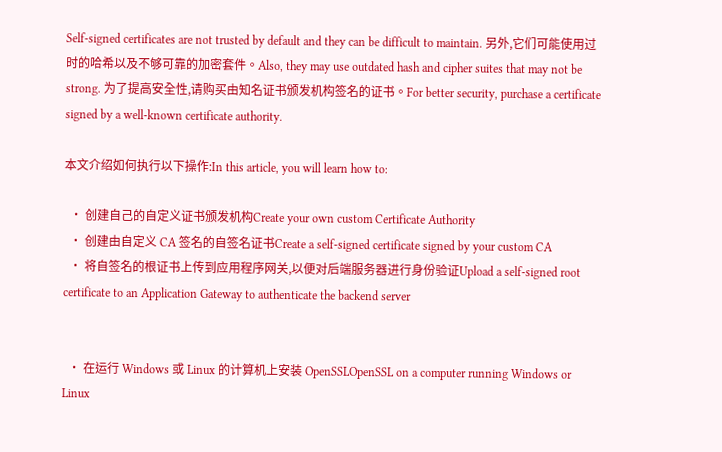Self-signed certificates are not trusted by default and they can be difficult to maintain. 另外,它们可能使用过时的哈希以及不够可靠的加密套件。Also, they may use outdated hash and cipher suites that may not be strong. 为了提高安全性,请购买由知名证书颁发机构签名的证书。For better security, purchase a certificate signed by a well-known certificate authority.

本文介绍如何执行以下操作:In this article, you will learn how to:

  • 创建自己的自定义证书颁发机构Create your own custom Certificate Authority
  • 创建由自定义 CA 签名的自签名证书Create a self-signed certificate signed by your custom CA
  • 将自签名的根证书上传到应用程序网关,以便对后端服务器进行身份验证Upload a self-signed root certificate to an Application Gateway to authenticate the backend server


  • 在运行 Windows 或 Linux 的计算机上安装 OpenSSLOpenSSL on a computer running Windows or Linux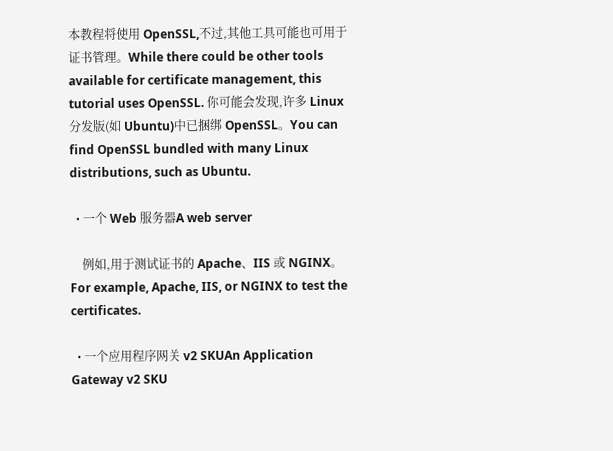本教程将使用 OpenSSL,不过,其他工具可能也可用于证书管理。While there could be other tools available for certificate management, this tutorial uses OpenSSL. 你可能会发现,许多 Linux 分发版(如 Ubuntu)中已捆绑 OpenSSL。You can find OpenSSL bundled with many Linux distributions, such as Ubuntu.

  • 一个 Web 服务器A web server

    例如,用于测试证书的 Apache、IIS 或 NGINX。For example, Apache, IIS, or NGINX to test the certificates.

  • 一个应用程序网关 v2 SKUAn Application Gateway v2 SKU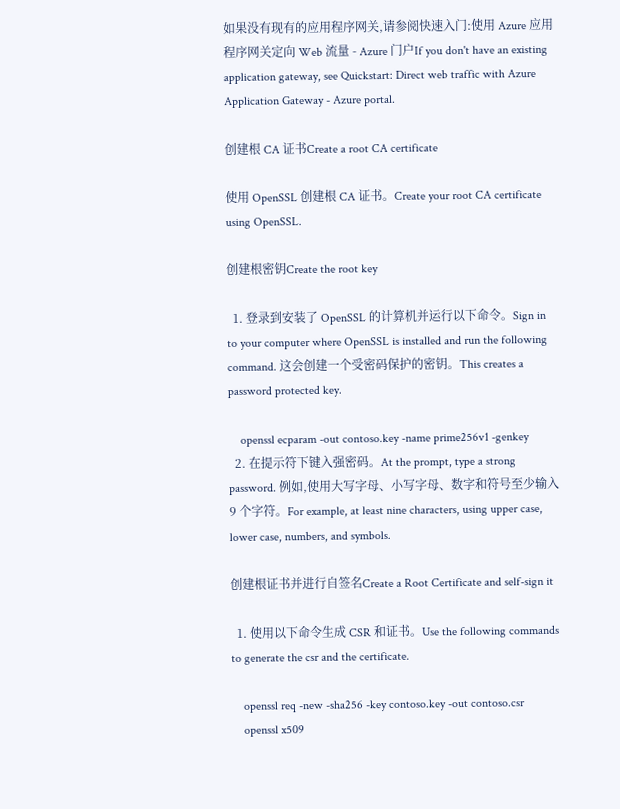如果没有现有的应用程序网关,请参阅快速入门:使用 Azure 应用程序网关定向 Web 流量 - Azure 门户If you don't have an existing application gateway, see Quickstart: Direct web traffic with Azure Application Gateway - Azure portal.

创建根 CA 证书Create a root CA certificate

使用 OpenSSL 创建根 CA 证书。Create your root CA certificate using OpenSSL.

创建根密钥Create the root key

  1. 登录到安装了 OpenSSL 的计算机并运行以下命令。Sign in to your computer where OpenSSL is installed and run the following command. 这会创建一个受密码保护的密钥。This creates a password protected key.

    openssl ecparam -out contoso.key -name prime256v1 -genkey
  2. 在提示符下键入强密码。At the prompt, type a strong password. 例如,使用大写字母、小写字母、数字和符号至少输入 9 个字符。For example, at least nine characters, using upper case, lower case, numbers, and symbols.

创建根证书并进行自签名Create a Root Certificate and self-sign it

  1. 使用以下命令生成 CSR 和证书。Use the following commands to generate the csr and the certificate.

    openssl req -new -sha256 -key contoso.key -out contoso.csr
    openssl x509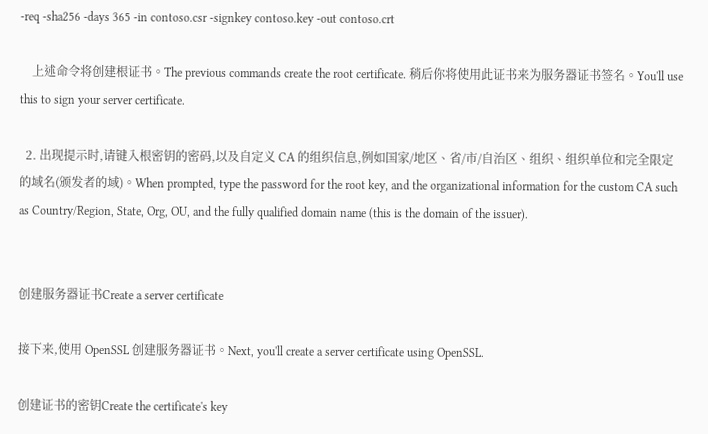-req -sha256 -days 365 -in contoso.csr -signkey contoso.key -out contoso.crt

    上述命令将创建根证书。The previous commands create the root certificate. 稍后你将使用此证书来为服务器证书签名。You'll use this to sign your server certificate.

  2. 出现提示时,请键入根密钥的密码,以及自定义 CA 的组织信息,例如国家/地区、省/市/自治区、组织、组织单位和完全限定的域名(颁发者的域)。When prompted, type the password for the root key, and the organizational information for the custom CA such as Country/Region, State, Org, OU, and the fully qualified domain name (this is the domain of the issuer).


创建服务器证书Create a server certificate

接下来,使用 OpenSSL 创建服务器证书。Next, you'll create a server certificate using OpenSSL.

创建证书的密钥Create the certificate's key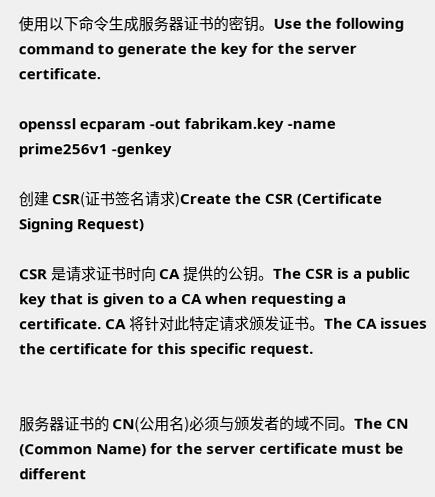使用以下命令生成服务器证书的密钥。Use the following command to generate the key for the server certificate.

openssl ecparam -out fabrikam.key -name prime256v1 -genkey

创建 CSR(证书签名请求)Create the CSR (Certificate Signing Request)

CSR 是请求证书时向 CA 提供的公钥。The CSR is a public key that is given to a CA when requesting a certificate. CA 将针对此特定请求颁发证书。The CA issues the certificate for this specific request.


服务器证书的 CN(公用名)必须与颁发者的域不同。The CN (Common Name) for the server certificate must be different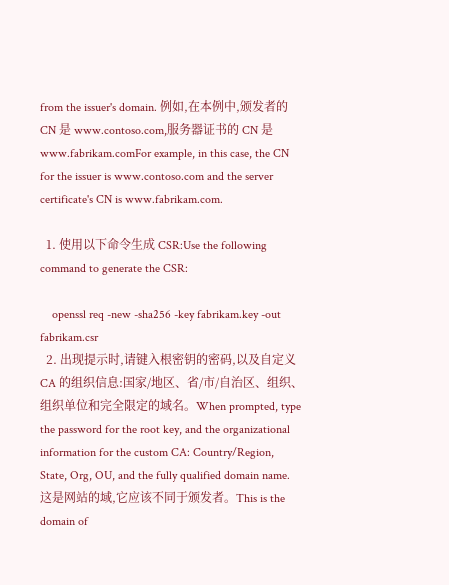from the issuer's domain. 例如,在本例中,颁发者的 CN 是 www.contoso.com,服务器证书的 CN 是 www.fabrikam.comFor example, in this case, the CN for the issuer is www.contoso.com and the server certificate's CN is www.fabrikam.com.

  1. 使用以下命令生成 CSR:Use the following command to generate the CSR:

    openssl req -new -sha256 -key fabrikam.key -out fabrikam.csr
  2. 出现提示时,请键入根密钥的密码,以及自定义 CA 的组织信息:国家/地区、省/市/自治区、组织、组织单位和完全限定的域名。When prompted, type the password for the root key, and the organizational information for the custom CA: Country/Region, State, Org, OU, and the fully qualified domain name. 这是网站的域,它应该不同于颁发者。This is the domain of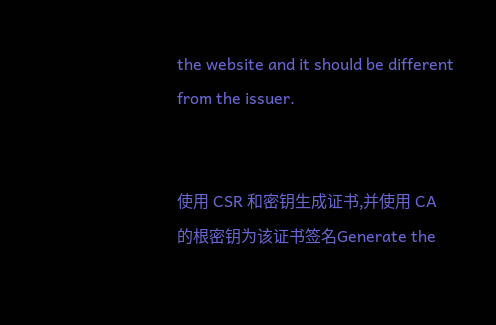the website and it should be different from the issuer.


使用 CSR 和密钥生成证书,并使用 CA 的根密钥为该证书签名Generate the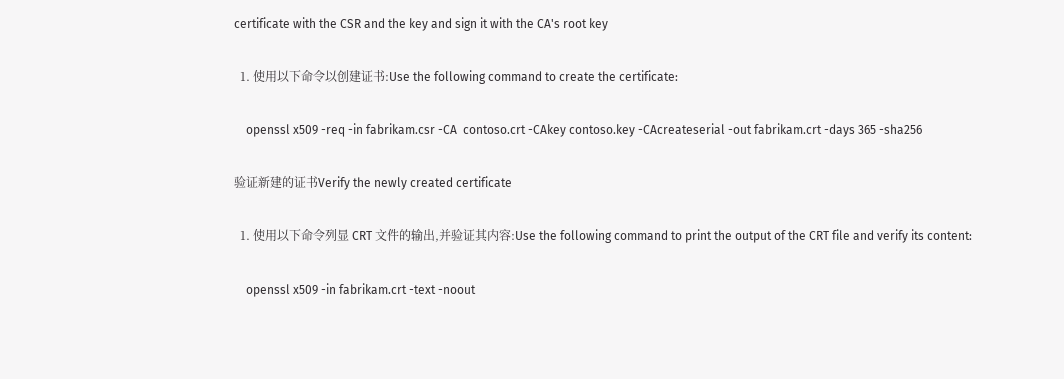certificate with the CSR and the key and sign it with the CA's root key

  1. 使用以下命令以创建证书:Use the following command to create the certificate:

    openssl x509 -req -in fabrikam.csr -CA  contoso.crt -CAkey contoso.key -CAcreateserial -out fabrikam.crt -days 365 -sha256

验证新建的证书Verify the newly created certificate

  1. 使用以下命令列显 CRT 文件的输出,并验证其内容:Use the following command to print the output of the CRT file and verify its content:

    openssl x509 -in fabrikam.crt -text -noout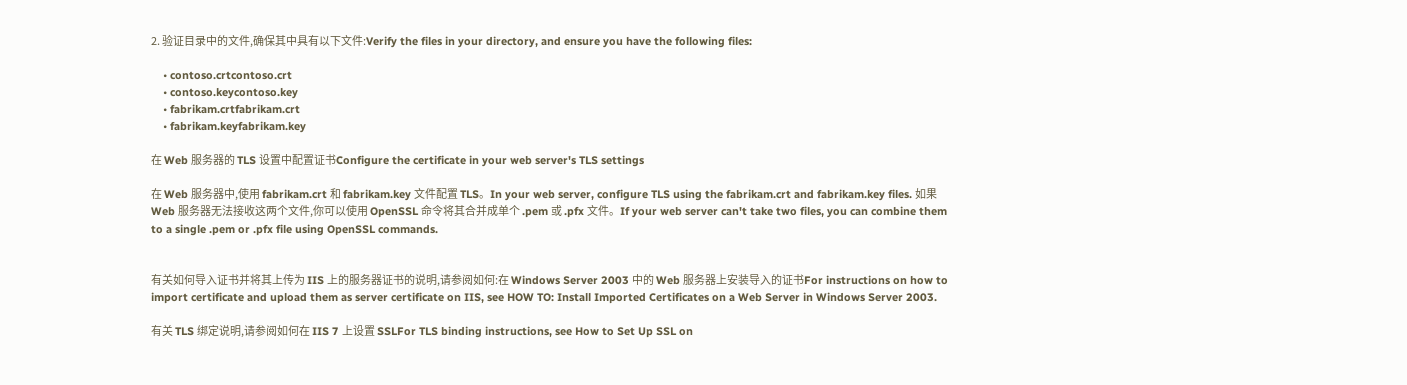2. 验证目录中的文件,确保其中具有以下文件:Verify the files in your directory, and ensure you have the following files:

    • contoso.crtcontoso.crt
    • contoso.keycontoso.key
    • fabrikam.crtfabrikam.crt
    • fabrikam.keyfabrikam.key

在 Web 服务器的 TLS 设置中配置证书Configure the certificate in your web server's TLS settings

在 Web 服务器中,使用 fabrikam.crt 和 fabrikam.key 文件配置 TLS。In your web server, configure TLS using the fabrikam.crt and fabrikam.key files. 如果 Web 服务器无法接收这两个文件,你可以使用 OpenSSL 命令将其合并成单个 .pem 或 .pfx 文件。If your web server can't take two files, you can combine them to a single .pem or .pfx file using OpenSSL commands.


有关如何导入证书并将其上传为 IIS 上的服务器证书的说明,请参阅如何:在 Windows Server 2003 中的 Web 服务器上安装导入的证书For instructions on how to import certificate and upload them as server certificate on IIS, see HOW TO: Install Imported Certificates on a Web Server in Windows Server 2003.

有关 TLS 绑定说明,请参阅如何在 IIS 7 上设置 SSLFor TLS binding instructions, see How to Set Up SSL on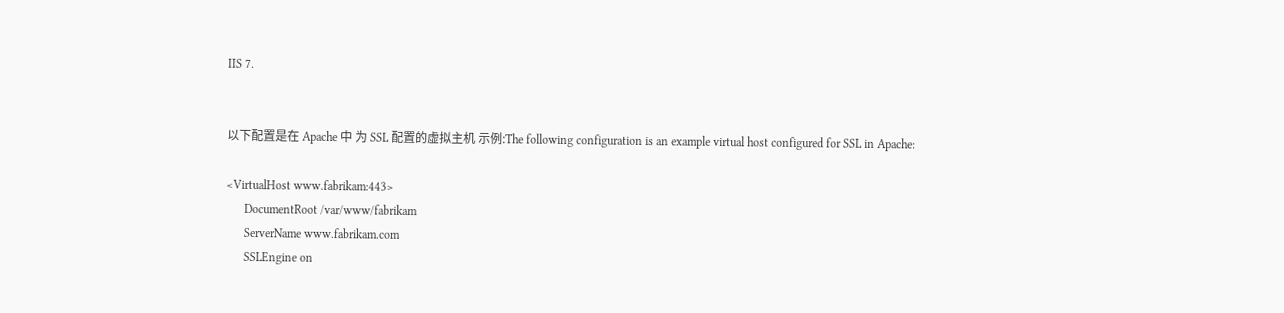IIS 7.


以下配置是在 Apache 中 为 SSL 配置的虚拟主机 示例:The following configuration is an example virtual host configured for SSL in Apache:

<VirtualHost www.fabrikam:443>
      DocumentRoot /var/www/fabrikam
      ServerName www.fabrikam.com
      SSLEngine on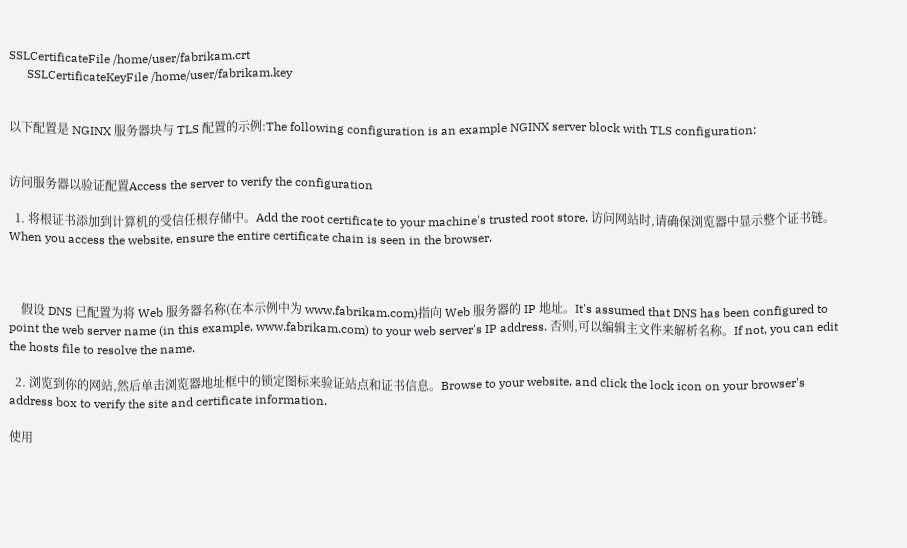SSLCertificateFile /home/user/fabrikam.crt
      SSLCertificateKeyFile /home/user/fabrikam.key


以下配置是 NGINX 服务器块与 TLS 配置的示例:The following configuration is an example NGINX server block with TLS configuration:


访问服务器以验证配置Access the server to verify the configuration

  1. 将根证书添加到计算机的受信任根存储中。Add the root certificate to your machine's trusted root store. 访问网站时,请确保浏览器中显示整个证书链。When you access the website, ensure the entire certificate chain is seen in the browser.



    假设 DNS 已配置为将 Web 服务器名称(在本示例中为 www.fabrikam.com)指向 Web 服务器的 IP 地址。It's assumed that DNS has been configured to point the web server name (in this example, www.fabrikam.com) to your web server's IP address. 否则,可以编辑主文件来解析名称。If not, you can edit the hosts file to resolve the name.

  2. 浏览到你的网站,然后单击浏览器地址框中的锁定图标来验证站点和证书信息。Browse to your website, and click the lock icon on your browser's address box to verify the site and certificate information.

使用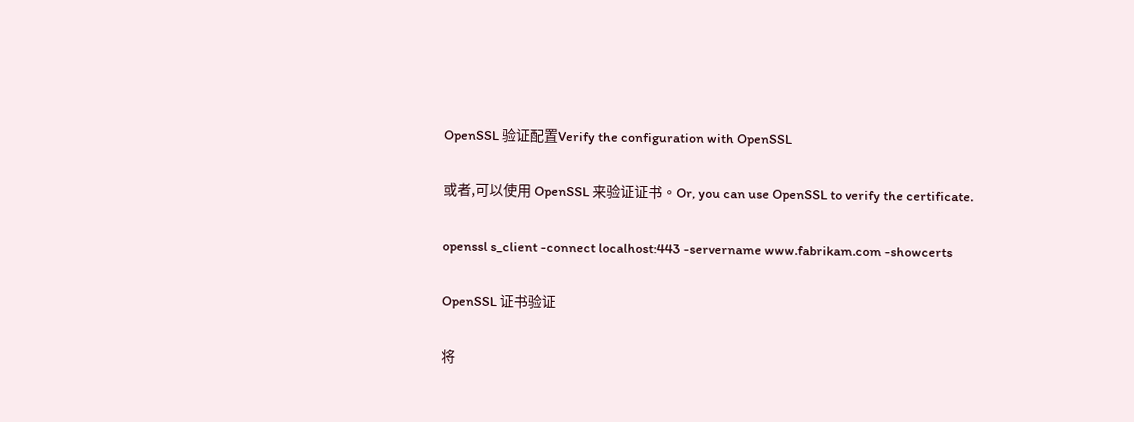OpenSSL 验证配置Verify the configuration with OpenSSL

或者,可以使用 OpenSSL 来验证证书。Or, you can use OpenSSL to verify the certificate.

openssl s_client -connect localhost:443 -servername www.fabrikam.com -showcerts

OpenSSL 证书验证

将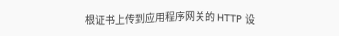根证书上传到应用程序网关的 HTTP 设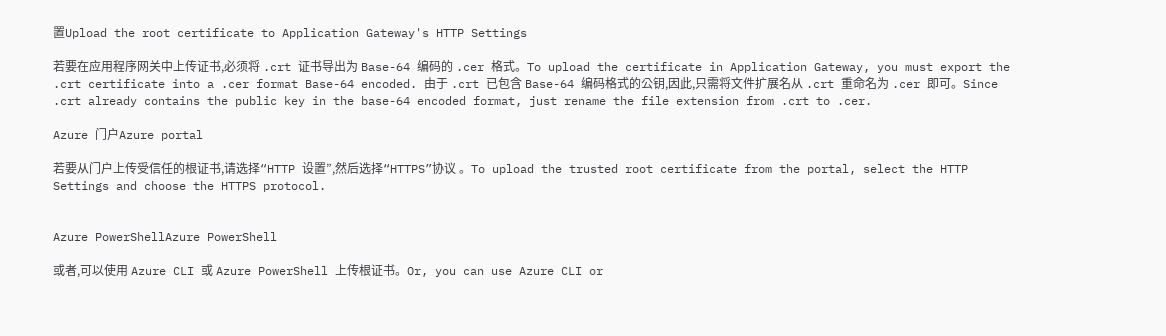置Upload the root certificate to Application Gateway's HTTP Settings

若要在应用程序网关中上传证书,必须将 .crt 证书导出为 Base-64 编码的 .cer 格式。To upload the certificate in Application Gateway, you must export the .crt certificate into a .cer format Base-64 encoded. 由于 .crt 已包含 Base-64 编码格式的公钥,因此,只需将文件扩展名从 .crt 重命名为 .cer 即可。Since .crt already contains the public key in the base-64 encoded format, just rename the file extension from .crt to .cer.

Azure 门户Azure portal

若要从门户上传受信任的根证书,请选择“HTTP 设置”,然后选择“HTTPS”协议 。To upload the trusted root certificate from the portal, select the HTTP Settings and choose the HTTPS protocol.


Azure PowerShellAzure PowerShell

或者,可以使用 Azure CLI 或 Azure PowerShell 上传根证书。Or, you can use Azure CLI or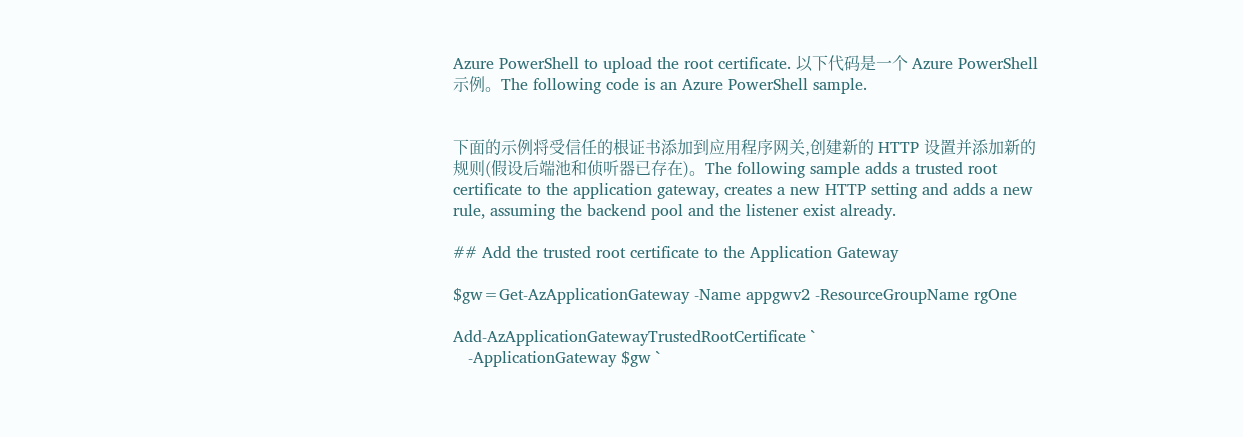Azure PowerShell to upload the root certificate. 以下代码是一个 Azure PowerShell 示例。The following code is an Azure PowerShell sample.


下面的示例将受信任的根证书添加到应用程序网关,创建新的 HTTP 设置并添加新的规则(假设后端池和侦听器已存在)。The following sample adds a trusted root certificate to the application gateway, creates a new HTTP setting and adds a new rule, assuming the backend pool and the listener exist already.

## Add the trusted root certificate to the Application Gateway

$gw=Get-AzApplicationGateway -Name appgwv2 -ResourceGroupName rgOne

Add-AzApplicationGatewayTrustedRootCertificate `
   -ApplicationGateway $gw `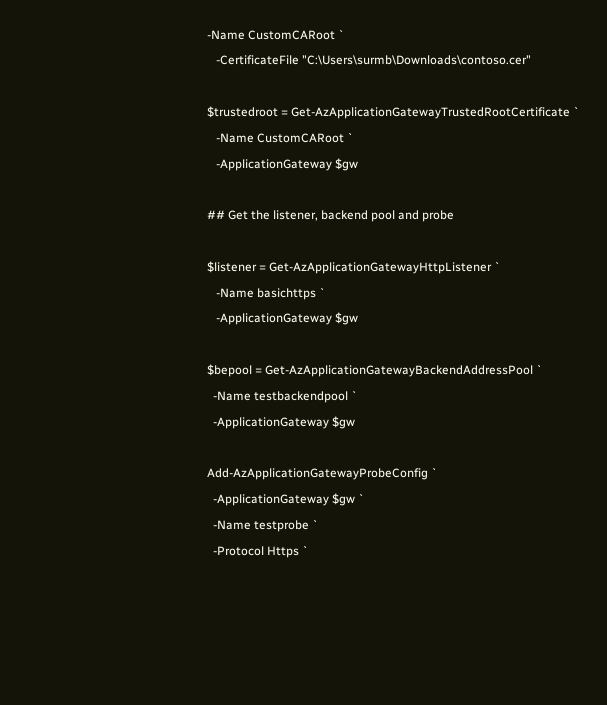-Name CustomCARoot `
   -CertificateFile "C:\Users\surmb\Downloads\contoso.cer"

$trustedroot = Get-AzApplicationGatewayTrustedRootCertificate `
   -Name CustomCARoot `
   -ApplicationGateway $gw

## Get the listener, backend pool and probe

$listener = Get-AzApplicationGatewayHttpListener `
   -Name basichttps `
   -ApplicationGateway $gw

$bepool = Get-AzApplicationGatewayBackendAddressPool `
  -Name testbackendpool `
  -ApplicationGateway $gw

Add-AzApplicationGatewayProbeConfig `
  -ApplicationGateway $gw `
  -Name testprobe `
  -Protocol Https `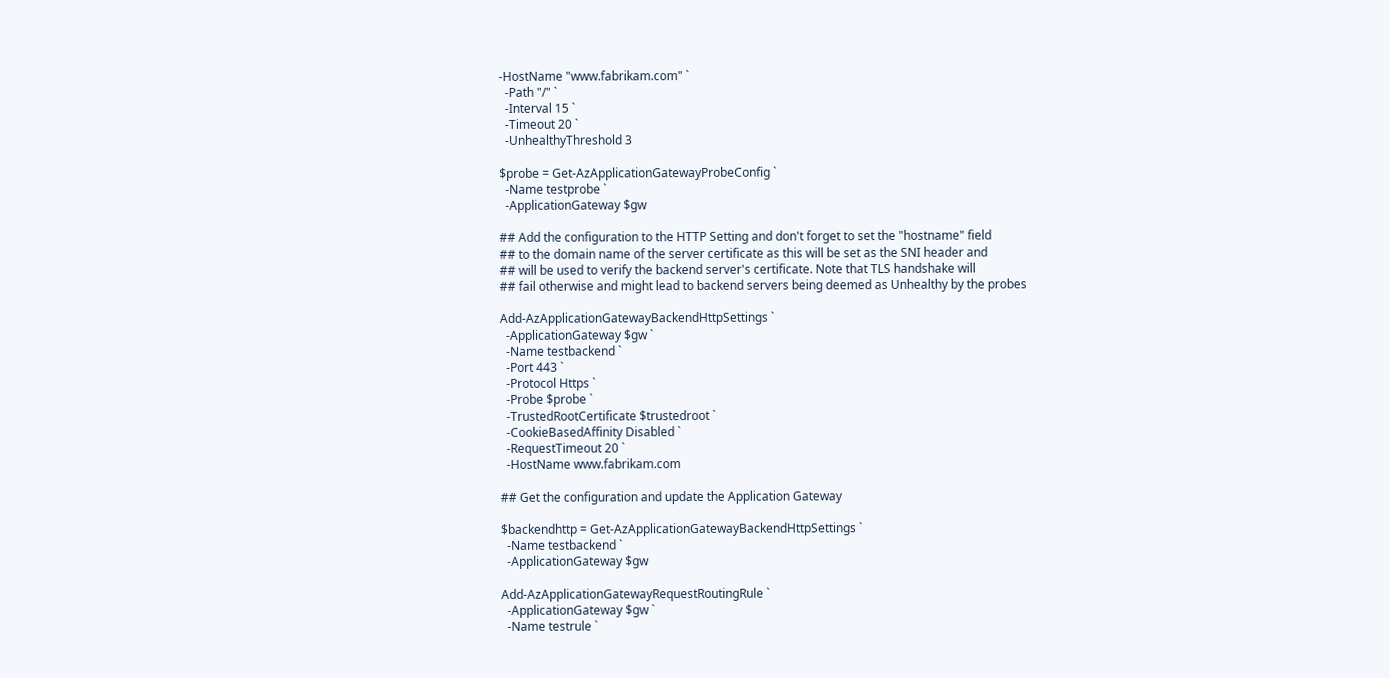-HostName "www.fabrikam.com" `
  -Path "/" `
  -Interval 15 `
  -Timeout 20 `
  -UnhealthyThreshold 3

$probe = Get-AzApplicationGatewayProbeConfig `
  -Name testprobe `
  -ApplicationGateway $gw

## Add the configuration to the HTTP Setting and don't forget to set the "hostname" field
## to the domain name of the server certificate as this will be set as the SNI header and
## will be used to verify the backend server's certificate. Note that TLS handshake will
## fail otherwise and might lead to backend servers being deemed as Unhealthy by the probes

Add-AzApplicationGatewayBackendHttpSettings `
  -ApplicationGateway $gw `
  -Name testbackend `
  -Port 443 `
  -Protocol Https `
  -Probe $probe `
  -TrustedRootCertificate $trustedroot `
  -CookieBasedAffinity Disabled `
  -RequestTimeout 20 `
  -HostName www.fabrikam.com

## Get the configuration and update the Application Gateway

$backendhttp = Get-AzApplicationGatewayBackendHttpSettings `
  -Name testbackend `
  -ApplicationGateway $gw

Add-AzApplicationGatewayRequestRoutingRule `
  -ApplicationGateway $gw `
  -Name testrule `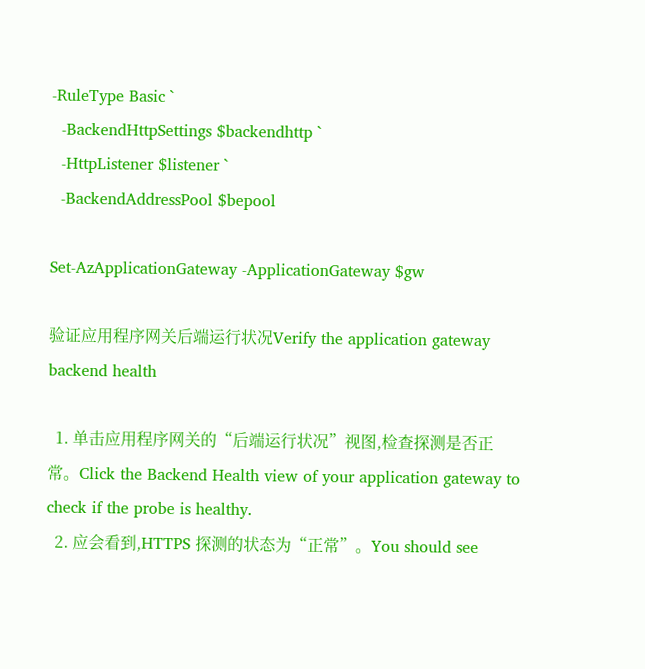-RuleType Basic `
  -BackendHttpSettings $backendhttp `
  -HttpListener $listener `
  -BackendAddressPool $bepool

Set-AzApplicationGateway -ApplicationGateway $gw

验证应用程序网关后端运行状况Verify the application gateway backend health

  1. 单击应用程序网关的“后端运行状况”视图,检查探测是否正常。Click the Backend Health view of your application gateway to check if the probe is healthy.
  2. 应会看到,HTTPS 探测的状态为“正常”。You should see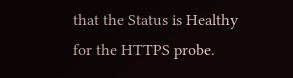that the Status is Healthy for the HTTPS probe.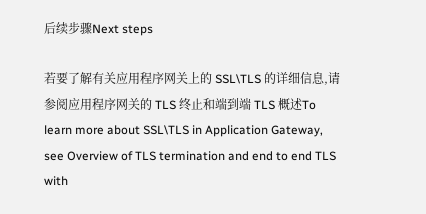后续步骤Next steps

若要了解有关应用程序网关上的 SSL\TLS 的详细信息,请参阅应用程序网关的 TLS 终止和端到端 TLS 概述To learn more about SSL\TLS in Application Gateway, see Overview of TLS termination and end to end TLS with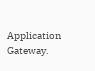Application Gateway.